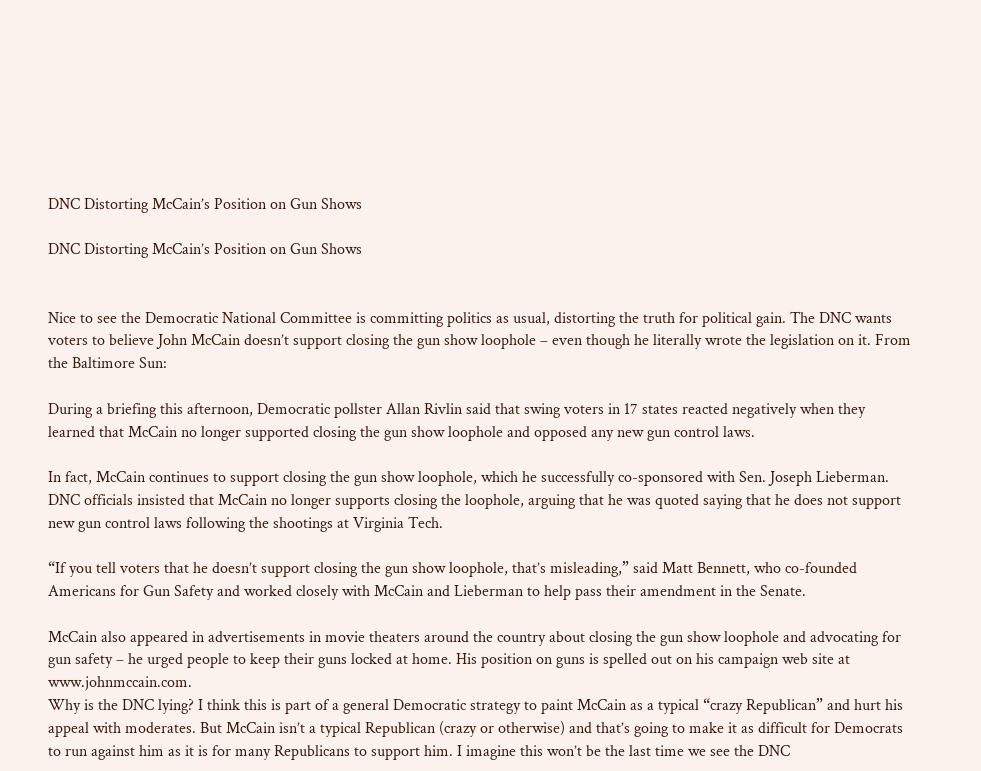DNC Distorting McCain’s Position on Gun Shows

DNC Distorting McCain’s Position on Gun Shows


Nice to see the Democratic National Committee is committing politics as usual, distorting the truth for political gain. The DNC wants voters to believe John McCain doesn’t support closing the gun show loophole – even though he literally wrote the legislation on it. From the Baltimore Sun:

During a briefing this afternoon, Democratic pollster Allan Rivlin said that swing voters in 17 states reacted negatively when they learned that McCain no longer supported closing the gun show loophole and opposed any new gun control laws.

In fact, McCain continues to support closing the gun show loophole, which he successfully co-sponsored with Sen. Joseph Lieberman. DNC officials insisted that McCain no longer supports closing the loophole, arguing that he was quoted saying that he does not support new gun control laws following the shootings at Virginia Tech.

“If you tell voters that he doesn’t support closing the gun show loophole, that’s misleading,” said Matt Bennett, who co-founded Americans for Gun Safety and worked closely with McCain and Lieberman to help pass their amendment in the Senate.

McCain also appeared in advertisements in movie theaters around the country about closing the gun show loophole and advocating for gun safety – he urged people to keep their guns locked at home. His position on guns is spelled out on his campaign web site at www.johnmccain.com.
Why is the DNC lying? I think this is part of a general Democratic strategy to paint McCain as a typical “crazy Republican” and hurt his appeal with moderates. But McCain isn’t a typical Republican (crazy or otherwise) and that’s going to make it as difficult for Democrats to run against him as it is for many Republicans to support him. I imagine this won’t be the last time we see the DNC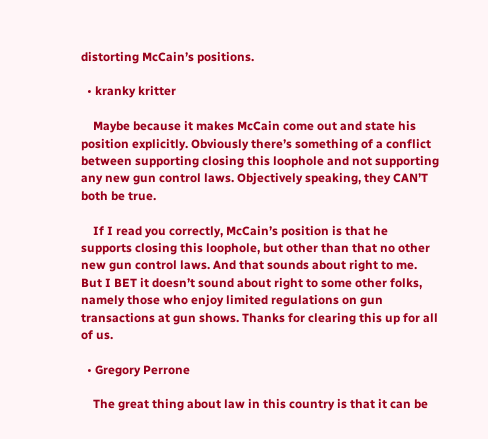distorting McCain’s positions.

  • kranky kritter

    Maybe because it makes McCain come out and state his position explicitly. Obviously there’s something of a conflict between supporting closing this loophole and not supporting any new gun control laws. Objectively speaking, they CAN’T both be true.

    If I read you correctly, McCain’s position is that he supports closing this loophole, but other than that no other new gun control laws. And that sounds about right to me. But I BET it doesn’t sound about right to some other folks, namely those who enjoy limited regulations on gun transactions at gun shows. Thanks for clearing this up for all of us.

  • Gregory Perrone

    The great thing about law in this country is that it can be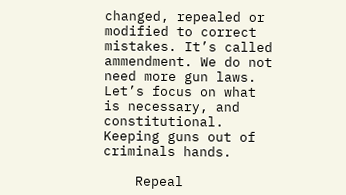changed, repealed or modified to correct mistakes. It’s called ammendment. We do not need more gun laws. Let’s focus on what is necessary, and constitutional. Keeping guns out of criminals hands.

    Repeal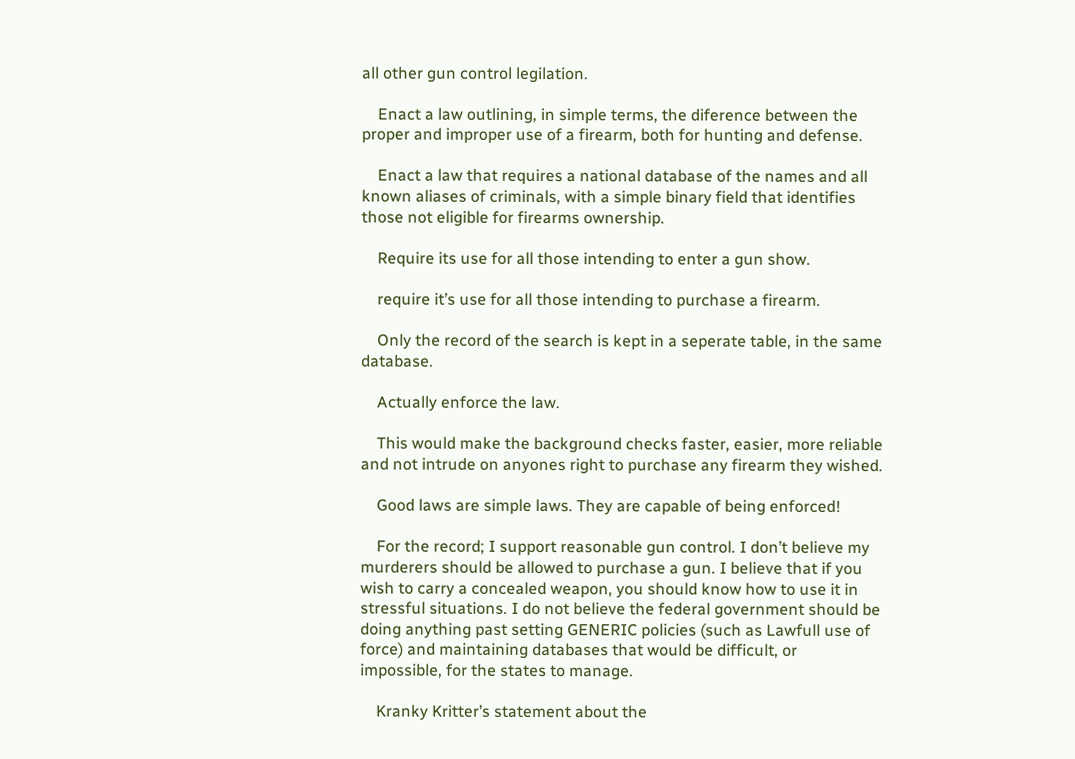all other gun control legilation.

    Enact a law outlining, in simple terms, the diference between the proper and improper use of a firearm, both for hunting and defense.

    Enact a law that requires a national database of the names and all known aliases of criminals, with a simple binary field that identifies those not eligible for firearms ownership.

    Require its use for all those intending to enter a gun show.

    require it’s use for all those intending to purchase a firearm.

    Only the record of the search is kept in a seperate table, in the same database.

    Actually enforce the law.

    This would make the background checks faster, easier, more reliable and not intrude on anyones right to purchase any firearm they wished.

    Good laws are simple laws. They are capable of being enforced!

    For the record; I support reasonable gun control. I don’t believe my murderers should be allowed to purchase a gun. I believe that if you wish to carry a concealed weapon, you should know how to use it in stressful situations. I do not believe the federal government should be doing anything past setting GENERIC policies (such as Lawfull use of force) and maintaining databases that would be difficult, or impossible, for the states to manage.

    Kranky Kritter’s statement about the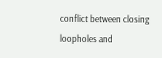conflict between closing loopholes and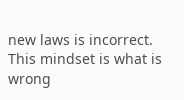new laws is incorrect. This mindset is what is wrong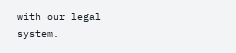with our legal system.